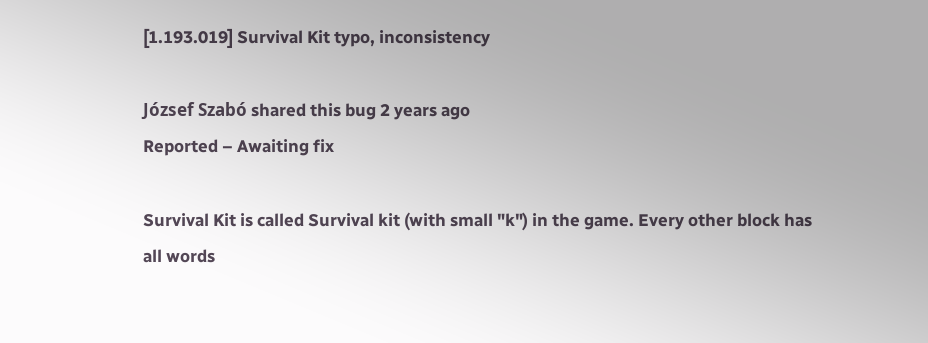[1.193.019] Survival Kit typo, inconsistency

József Szabó shared this bug 2 years ago
Reported – Awaiting fix

Survival Kit is called Survival kit (with small "k") in the game. Every other block has all words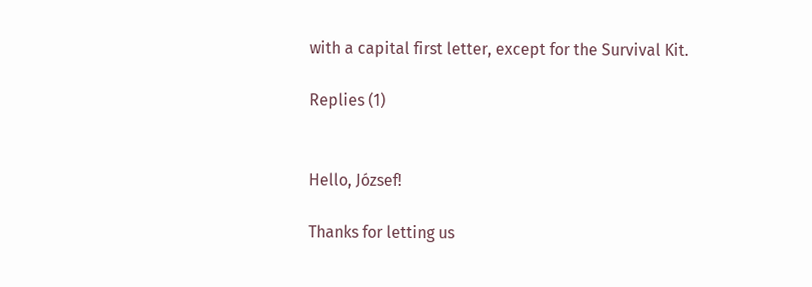with a capital first letter, except for the Survival Kit.

Replies (1)


Hello, József!

Thanks for letting us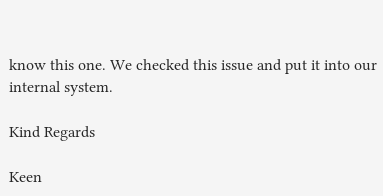know this one. We checked this issue and put it into our internal system.

Kind Regards

Keen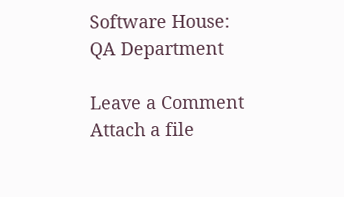Software House: QA Department

Leave a Comment
Attach a file